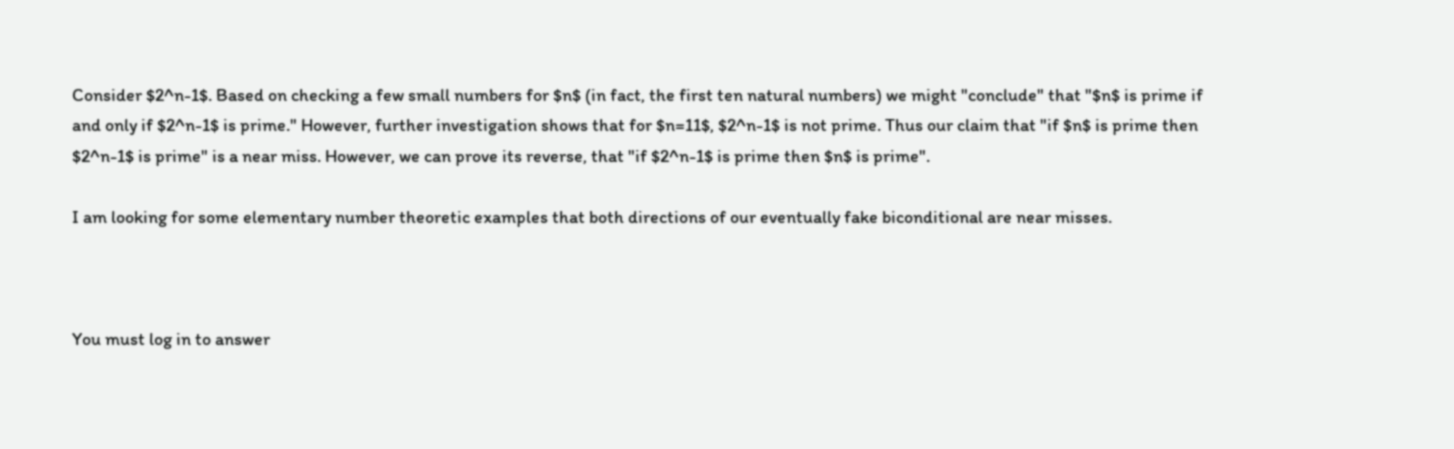Consider $2^n-1$. Based on checking a few small numbers for $n$ (in fact, the first ten natural numbers) we might "conclude" that "$n$ is prime if and only if $2^n-1$ is prime." However, further investigation shows that for $n=11$, $2^n-1$ is not prime. Thus our claim that "if $n$ is prime then $2^n-1$ is prime" is a near miss. However, we can prove its reverse, that "if $2^n-1$ is prime then $n$ is prime".

I am looking for some elementary number theoretic examples that both directions of our eventually fake biconditional are near misses.



You must log in to answer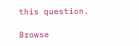this question.

Browse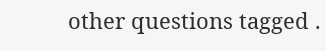other questions tagged .